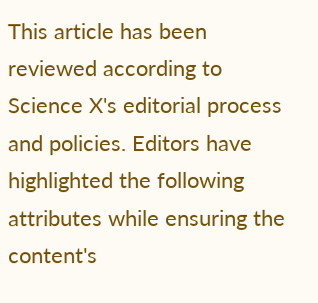This article has been reviewed according to Science X's editorial process and policies. Editors have highlighted the following attributes while ensuring the content's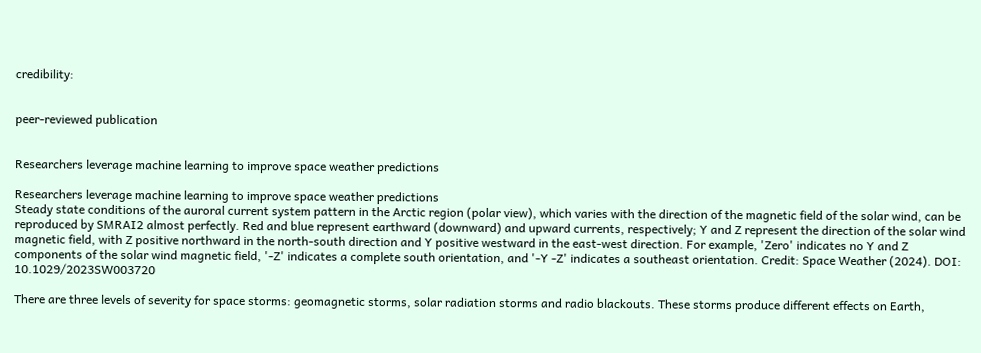credibility:


peer-reviewed publication


Researchers leverage machine learning to improve space weather predictions

Researchers leverage machine learning to improve space weather predictions
Steady state conditions of the auroral current system pattern in the Arctic region (polar view), which varies with the direction of the magnetic field of the solar wind, can be reproduced by SMRAI2 almost perfectly. Red and blue represent earthward (downward) and upward currents, respectively; Y and Z represent the direction of the solar wind magnetic field, with Z positive northward in the north-south direction and Y positive westward in the east-west direction. For example, 'Zero' indicates no Y and Z components of the solar wind magnetic field, '-Z' indicates a complete south orientation, and '-Y -Z' indicates a southeast orientation. Credit: Space Weather (2024). DOI: 10.1029/2023SW003720

There are three levels of severity for space storms: geomagnetic storms, solar radiation storms and radio blackouts. These storms produce different effects on Earth,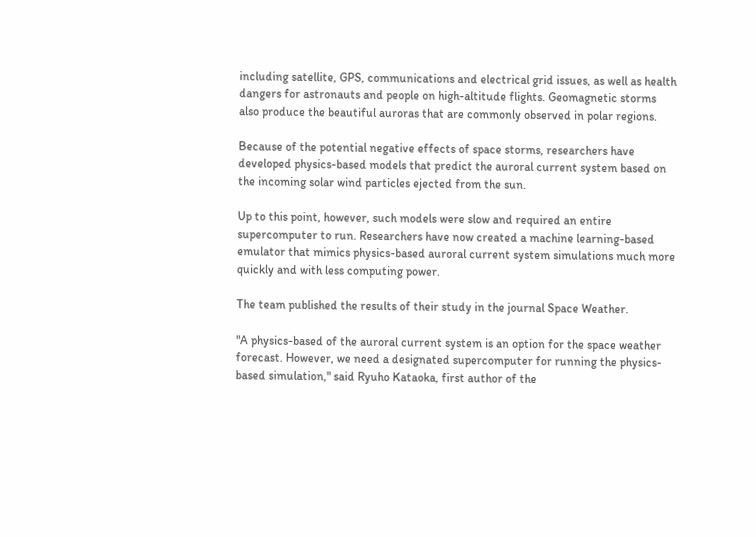including satellite, GPS, communications and electrical grid issues, as well as health dangers for astronauts and people on high-altitude flights. Geomagnetic storms also produce the beautiful auroras that are commonly observed in polar regions.

Because of the potential negative effects of space storms, researchers have developed physics-based models that predict the auroral current system based on the incoming solar wind particles ejected from the sun.

Up to this point, however, such models were slow and required an entire supercomputer to run. Researchers have now created a machine learning-based emulator that mimics physics-based auroral current system simulations much more quickly and with less computing power.

The team published the results of their study in the journal Space Weather.

"A physics-based of the auroral current system is an option for the space weather forecast. However, we need a designated supercomputer for running the physics-based simulation," said Ryuho Kataoka, first author of the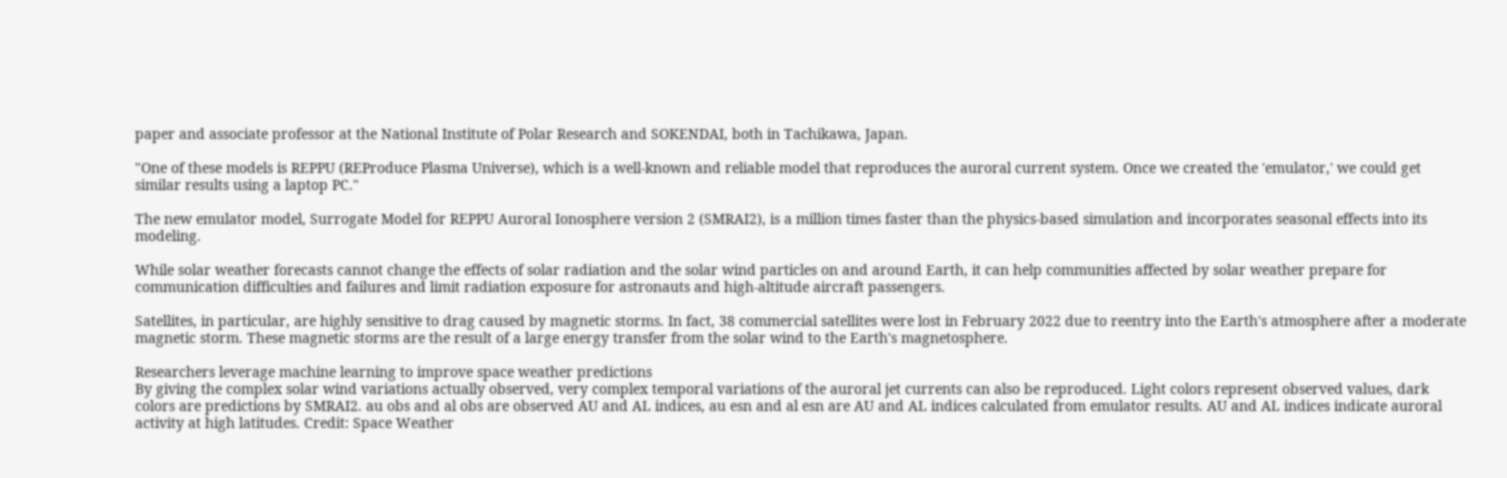paper and associate professor at the National Institute of Polar Research and SOKENDAI, both in Tachikawa, Japan.

"One of these models is REPPU (REProduce Plasma Universe), which is a well-known and reliable model that reproduces the auroral current system. Once we created the 'emulator,' we could get similar results using a laptop PC."

The new emulator model, Surrogate Model for REPPU Auroral Ionosphere version 2 (SMRAI2), is a million times faster than the physics-based simulation and incorporates seasonal effects into its modeling.

While solar weather forecasts cannot change the effects of solar radiation and the solar wind particles on and around Earth, it can help communities affected by solar weather prepare for communication difficulties and failures and limit radiation exposure for astronauts and high-altitude aircraft passengers.

Satellites, in particular, are highly sensitive to drag caused by magnetic storms. In fact, 38 commercial satellites were lost in February 2022 due to reentry into the Earth's atmosphere after a moderate magnetic storm. These magnetic storms are the result of a large energy transfer from the solar wind to the Earth's magnetosphere.

Researchers leverage machine learning to improve space weather predictions
By giving the complex solar wind variations actually observed, very complex temporal variations of the auroral jet currents can also be reproduced. Light colors represent observed values, dark colors are predictions by SMRAI2. au obs and al obs are observed AU and AL indices, au esn and al esn are AU and AL indices calculated from emulator results. AU and AL indices indicate auroral activity at high latitudes. Credit: Space Weather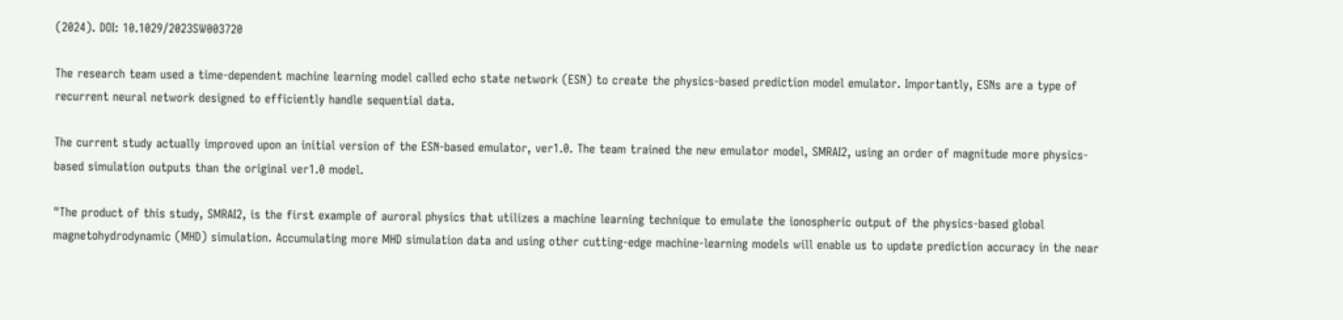(2024). DOI: 10.1029/2023SW003720

The research team used a time-dependent machine learning model called echo state network (ESN) to create the physics-based prediction model emulator. Importantly, ESNs are a type of recurrent neural network designed to efficiently handle sequential data.

The current study actually improved upon an initial version of the ESN-based emulator, ver1.0. The team trained the new emulator model, SMRAI2, using an order of magnitude more physics-based simulation outputs than the original ver1.0 model.

"The product of this study, SMRAI2, is the first example of auroral physics that utilizes a machine learning technique to emulate the ionospheric output of the physics-based global magnetohydrodynamic (MHD) simulation. Accumulating more MHD simulation data and using other cutting-edge machine-learning models will enable us to update prediction accuracy in the near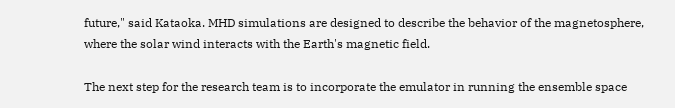future," said Kataoka. MHD simulations are designed to describe the behavior of the magnetosphere, where the solar wind interacts with the Earth's magnetic field.

The next step for the research team is to incorporate the emulator in running the ensemble space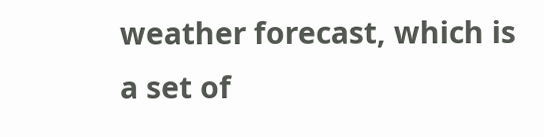weather forecast, which is a set of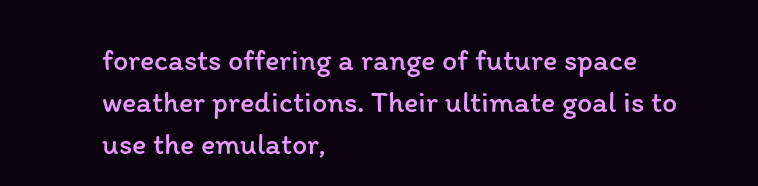forecasts offering a range of future space weather predictions. Their ultimate goal is to use the emulator,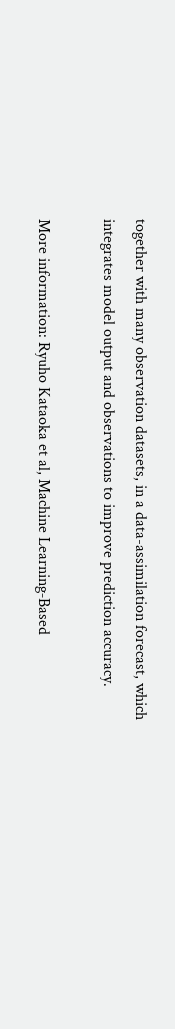together with many observation datasets, in a data-assimilation forecast, which integrates model output and observations to improve prediction accuracy.

More information: Ryuho Kataoka et al, Machine Learning‐Based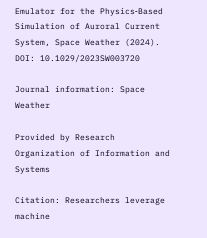Emulator for the Physics‐Based Simulation of Auroral Current System, Space Weather (2024). DOI: 10.1029/2023SW003720

Journal information: Space Weather

Provided by Research Organization of Information and Systems

Citation: Researchers leverage machine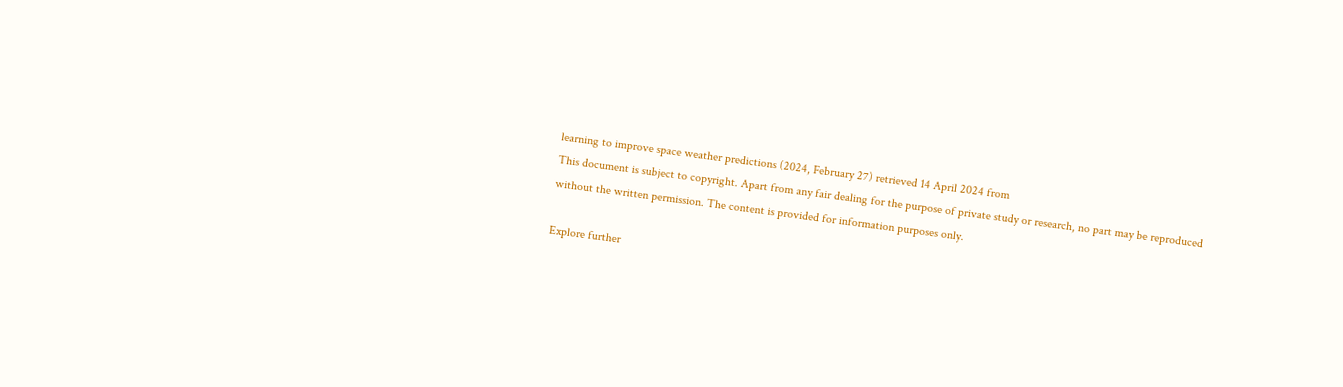learning to improve space weather predictions (2024, February 27) retrieved 14 April 2024 from
This document is subject to copyright. Apart from any fair dealing for the purpose of private study or research, no part may be reproduced without the written permission. The content is provided for information purposes only.

Explore further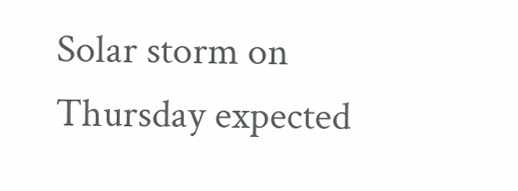Solar storm on Thursday expected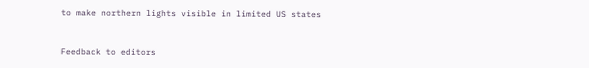to make northern lights visible in limited US states


Feedback to editors